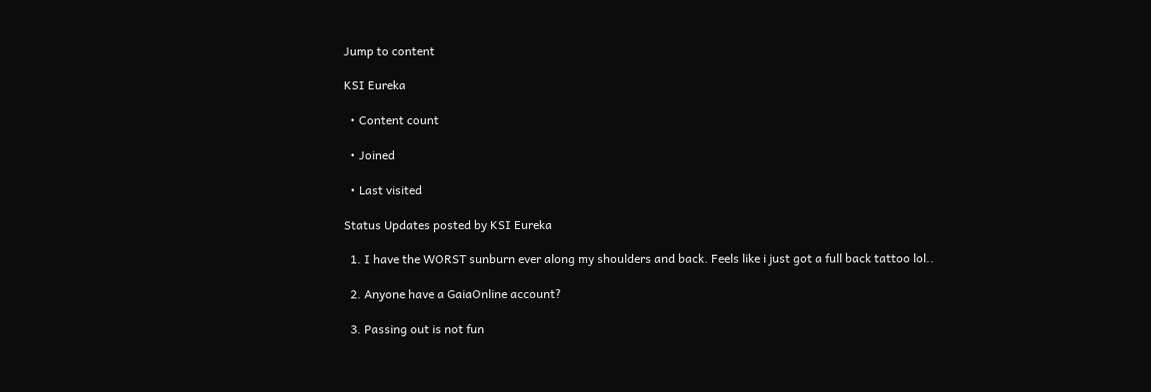Jump to content

KSI Eureka

  • Content count

  • Joined

  • Last visited

Status Updates posted by KSI Eureka

  1. I have the WORST sunburn ever along my shoulders and back. Feels like i just got a full back tattoo lol..

  2. Anyone have a GaiaOnline account?

  3. Passing out is not fun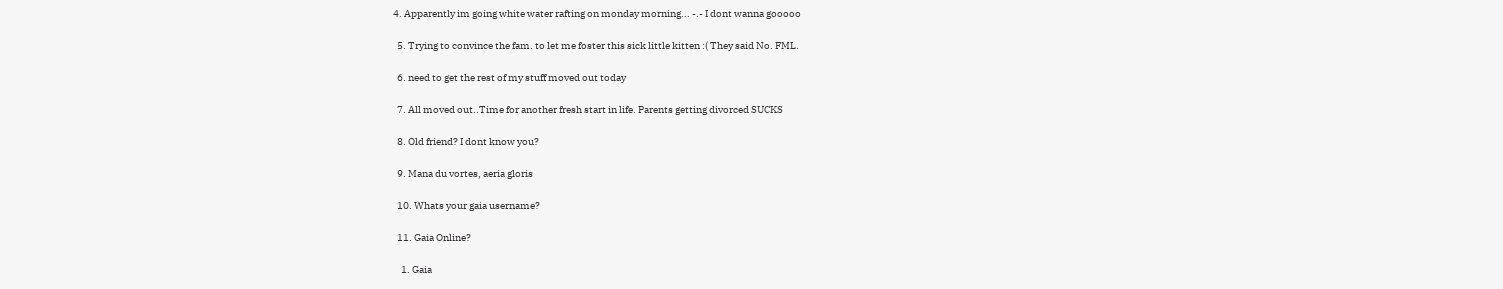4. Apparently im going white water rafting on monday morning... -.- I dont wanna gooooo

  5. Trying to convince the fam. to let me foster this sick little kitten :( They said No. FML.

  6. need to get the rest of my stuff moved out today

  7. All moved out..Time for another fresh start in life. Parents getting divorced SUCKS

  8. Old friend? I dont know you?

  9. Mana du vortes, aeria gloris

  10. Whats your gaia username?

  11. Gaia Online?

    1. Gaia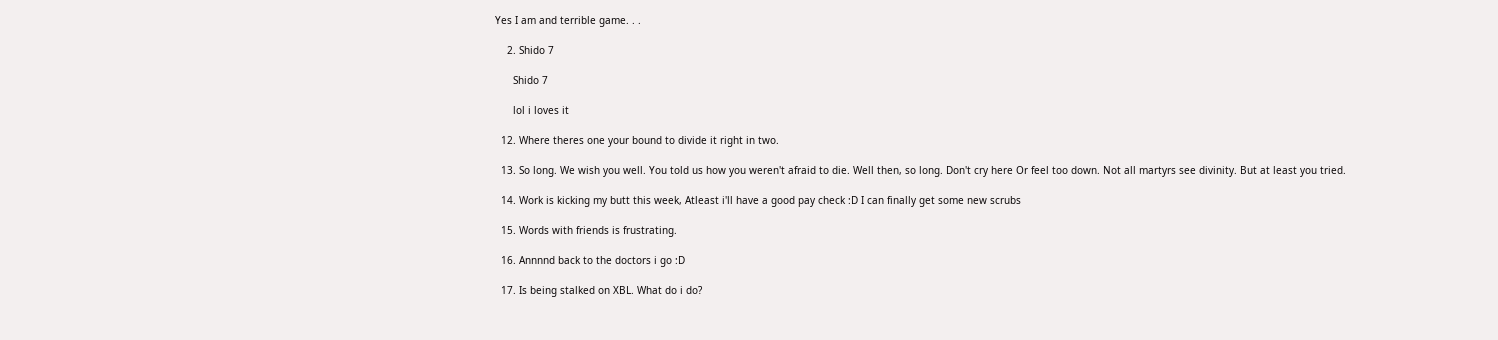Yes I am and terrible game. . .

    2. Shido 7

      Shido 7

      lol i loves it

  12. Where theres one your bound to divide it right in two.

  13. So long. We wish you well. You told us how you weren't afraid to die. Well then, so long. Don't cry here Or feel too down. Not all martyrs see divinity. But at least you tried.

  14. Work is kicking my butt this week, Atleast i'll have a good pay check :D I can finally get some new scrubs

  15. Words with friends is frustrating.

  16. Annnnd back to the doctors i go :D

  17. Is being stalked on XBL. What do i do?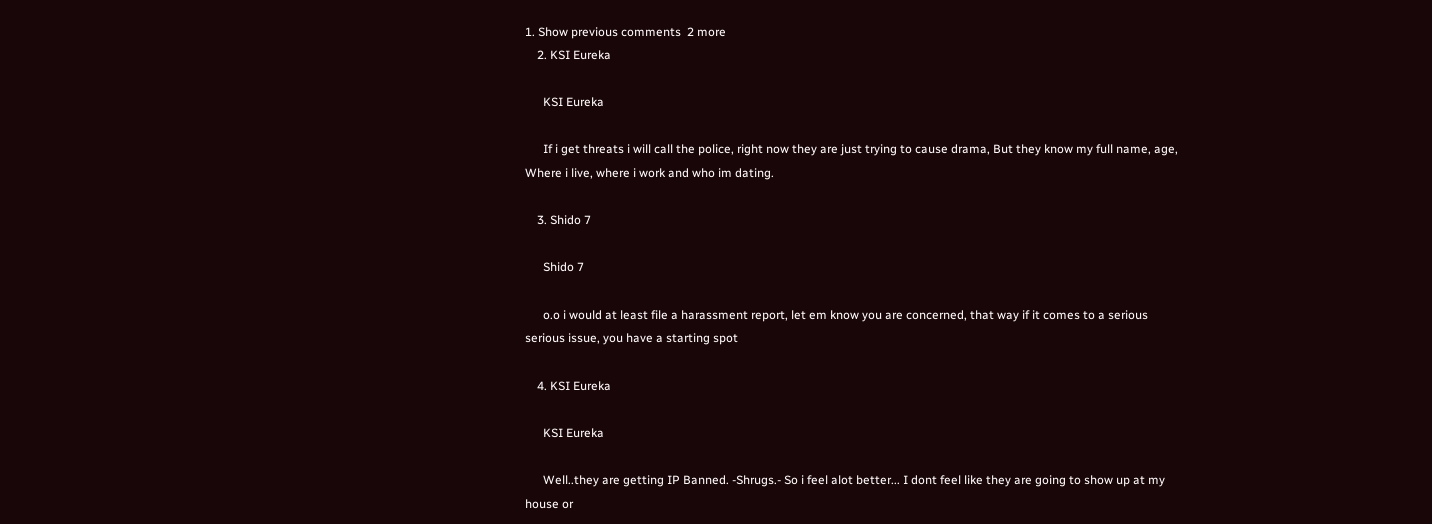1. Show previous comments  2 more
    2. KSI Eureka

      KSI Eureka

      If i get threats i will call the police, right now they are just trying to cause drama, But they know my full name, age, Where i live, where i work and who im dating.

    3. Shido 7

      Shido 7

      o.o i would at least file a harassment report, let em know you are concerned, that way if it comes to a serious serious issue, you have a starting spot

    4. KSI Eureka

      KSI Eureka

      Well..they are getting IP Banned. -Shrugs.- So i feel alot better... I dont feel like they are going to show up at my house or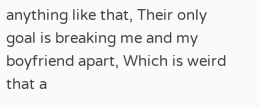anything like that, Their only goal is breaking me and my boyfriend apart, Which is weird that a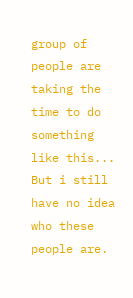group of people are taking the time to do something like this... But i still have no idea who these people are.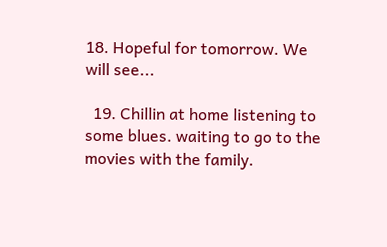18. Hopeful for tomorrow. We will see...

  19. Chillin at home listening to some blues. waiting to go to the movies with the family.